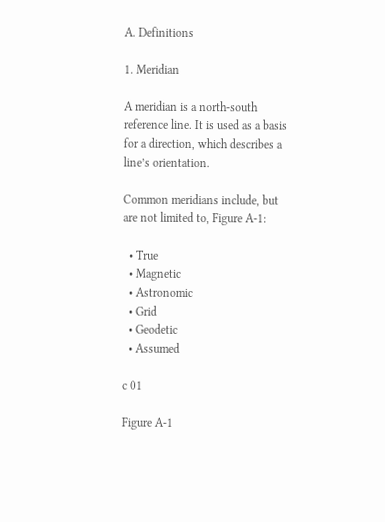A. Definitions

1. Meridian

A meridian is a north-south reference line. It is used as a basis for a direction, which describes a line’s orientation.

Common meridians include, but are not limited to, Figure A-1:

  • True
  • Magnetic
  • Astronomic
  • Grid
  • Geodetic
  • Assumed

c 01

Figure A-1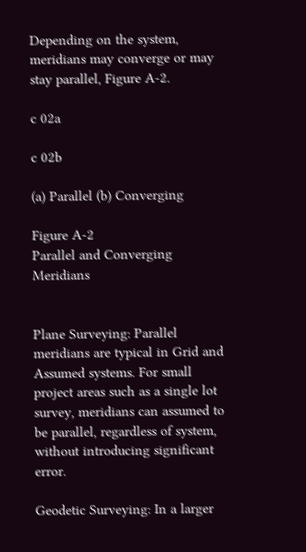Depending on the system, meridians may converge or may stay parallel, Figure A-2.

c 02a

c 02b

(a) Parallel (b) Converging

Figure A-2
Parallel and Converging Meridians


Plane Surveying: Parallel meridians are typical in Grid and Assumed systems. For small project areas such as a single lot survey, meridians can assumed to be parallel, regardless of system, without introducing significant error.

Geodetic Surveying: In a larger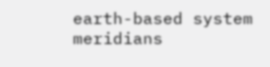earth-based system meridians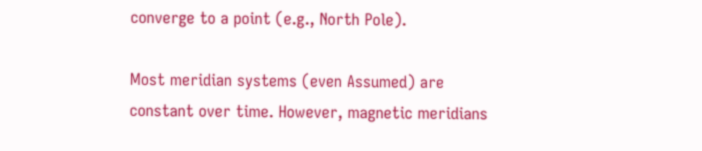converge to a point (e.g., North Pole).

Most meridian systems (even Assumed) are constant over time. However, magnetic meridians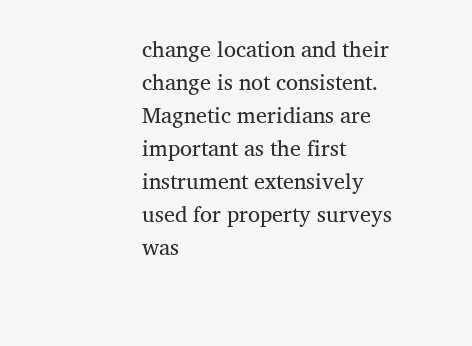change location and their change is not consistent. Magnetic meridians are important as the first instrument extensively used for property surveys was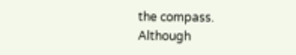the compass. Although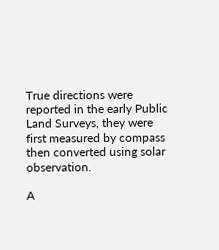True directions were reported in the early Public Land Surveys, they were first measured by compass then converted using solar observation.

A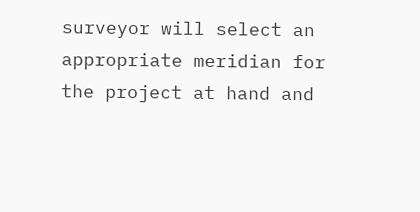surveyor will select an appropriate meridian for the project at hand and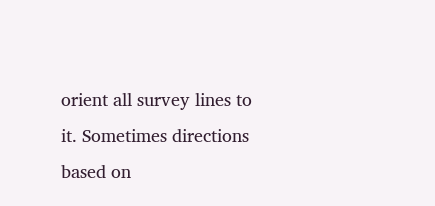orient all survey lines to it. Sometimes directions based on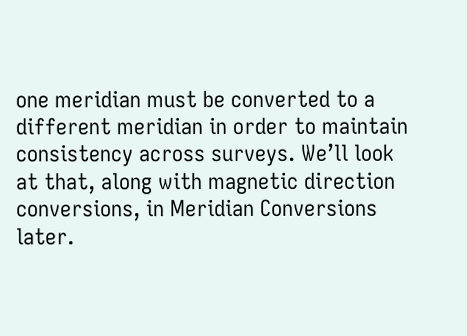one meridian must be converted to a different meridian in order to maintain consistency across surveys. We’ll look at that, along with magnetic direction conversions, in Meridian Conversions later.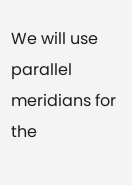We will use parallel meridians for the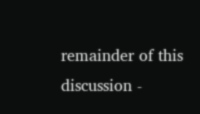remainder of this discussion -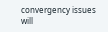convergency issues will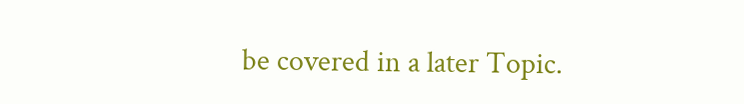be covered in a later Topic.